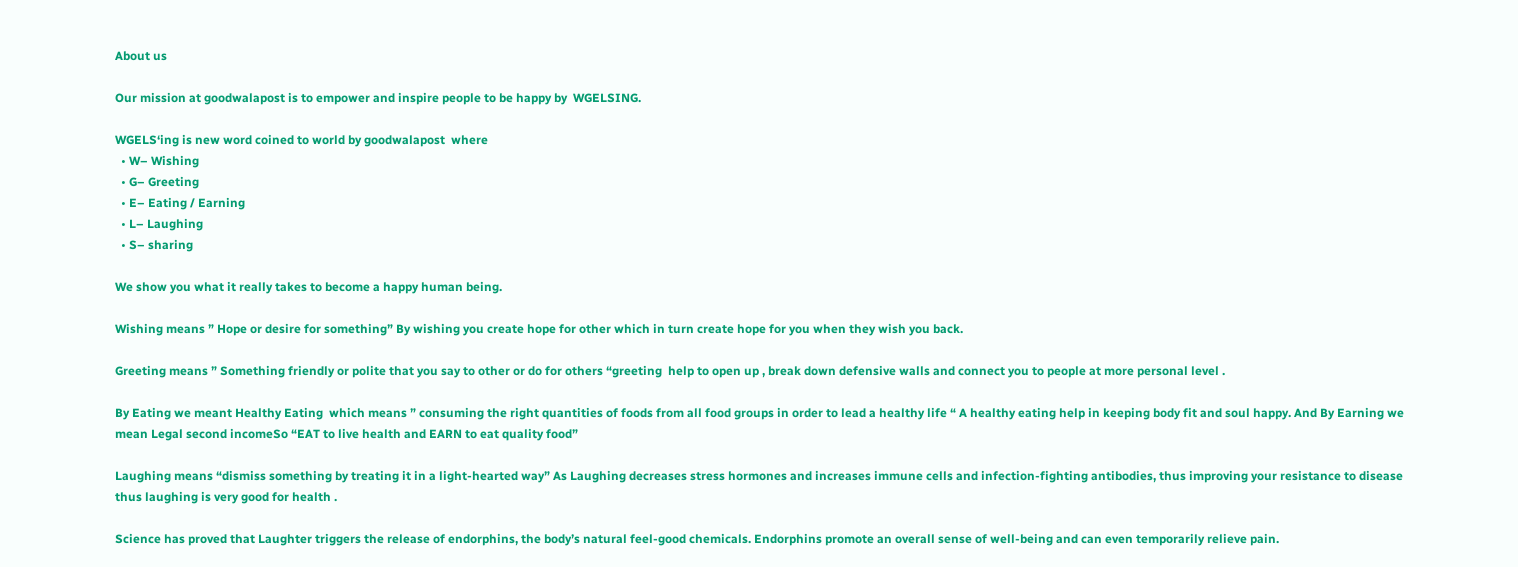About us

Our mission at goodwalapost is to empower and inspire people to be happy by  WGELSING.

WGELS‘ing is new word coined to world by goodwalapost  where
  • W– Wishing
  • G– Greeting
  • E– Eating / Earning
  • L– Laughing
  • S– sharing

We show you what it really takes to become a happy human being.

Wishing means ” Hope or desire for something” By wishing you create hope for other which in turn create hope for you when they wish you back.

Greeting means ” Something friendly or polite that you say to other or do for others “greeting  help to open up , break down defensive walls and connect you to people at more personal level .

By Eating we meant Healthy Eating  which means ” consuming the right quantities of foods from all food groups in order to lead a healthy life “ A healthy eating help in keeping body fit and soul happy. And By Earning we mean Legal second incomeSo “EAT to live health and EARN to eat quality food”

Laughing means “dismiss something by treating it in a light-hearted way” As Laughing decreases stress hormones and increases immune cells and infection-fighting antibodies, thus improving your resistance to disease thus laughing is very good for health .

Science has proved that Laughter triggers the release of endorphins, the body’s natural feel-good chemicals. Endorphins promote an overall sense of well-being and can even temporarily relieve pain.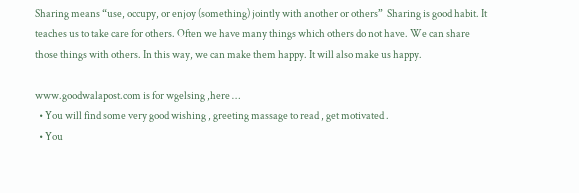Sharing means “use, occupy, or enjoy (something) jointly with another or others”  Sharing is good habit. It teaches us to take care for others. Often we have many things which others do not have. We can share those things with others. In this way, we can make them happy. It will also make us happy.

www.goodwalapost.com is for wgelsing ,here …
  • You will find some very good wishing , greeting massage to read , get motivated .
  • You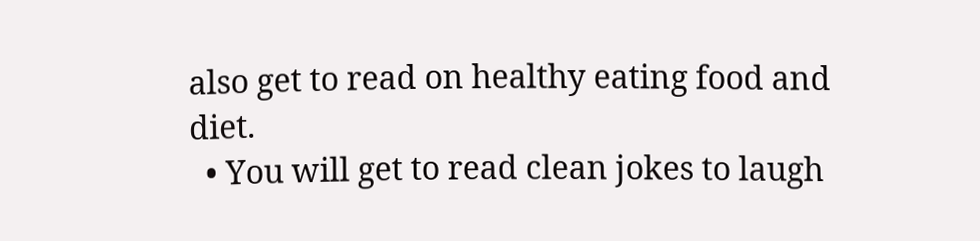also get to read on healthy eating food and diet.
  • You will get to read clean jokes to laugh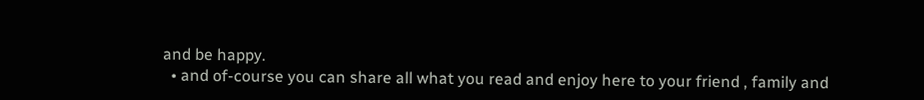and be happy.
  • and of-course you can share all what you read and enjoy here to your friend , family and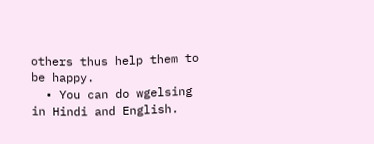others thus help them to be happy.
  • You can do wgelsing in Hindi and English.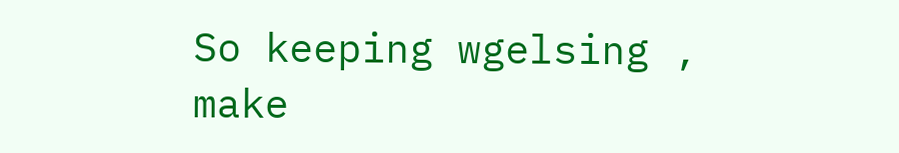So keeping wgelsing , make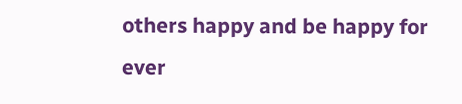others happy and be happy for ever